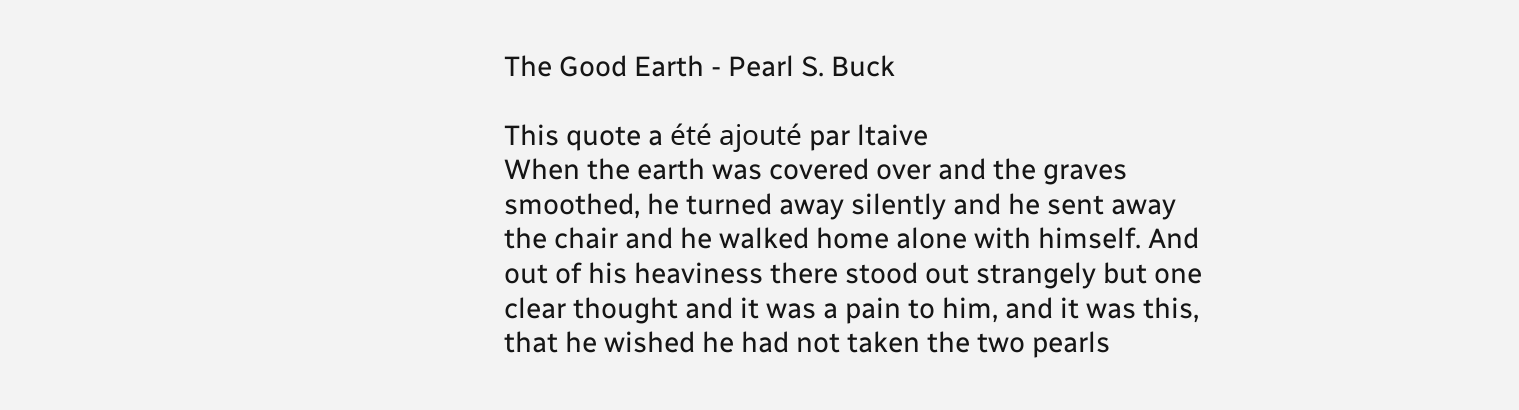The Good Earth - Pearl S. Buck

This quote a été ajouté par ltaive
When the earth was covered over and the graves smoothed, he turned away silently and he sent away the chair and he walked home alone with himself. And out of his heaviness there stood out strangely but one clear thought and it was a pain to him, and it was this, that he wished he had not taken the two pearls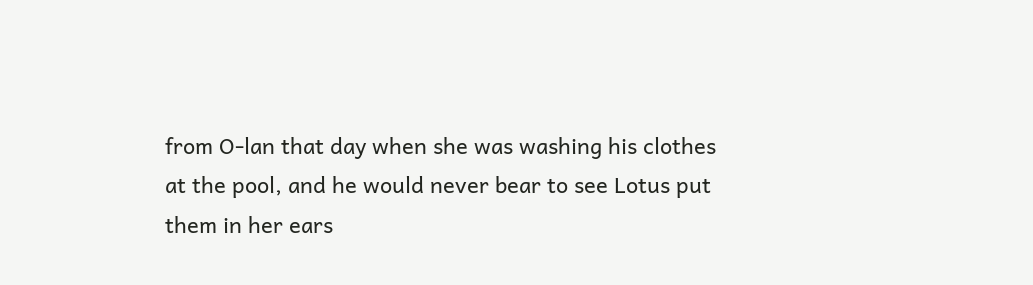from O-lan that day when she was washing his clothes at the pool, and he would never bear to see Lotus put them in her ears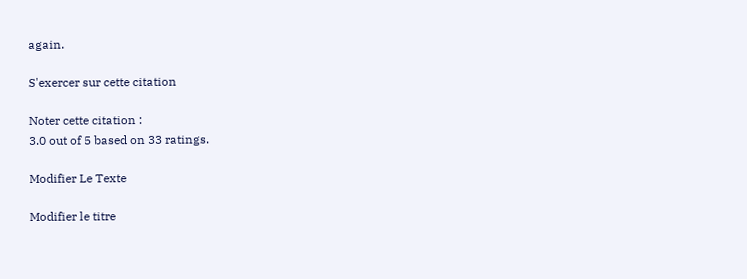again.

S'exercer sur cette citation

Noter cette citation :
3.0 out of 5 based on 33 ratings.

Modifier Le Texte

Modifier le titre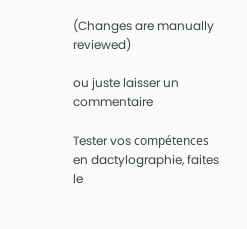(Changes are manually reviewed)

ou juste laisser un commentaire

Tester vos compétences en dactylographie, faites le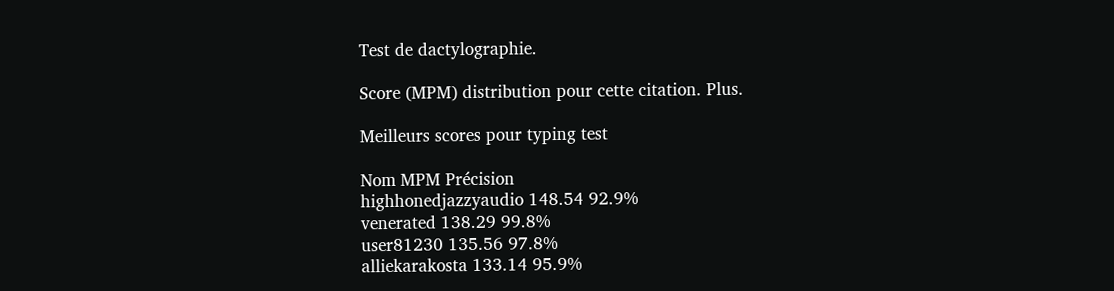Test de dactylographie.

Score (MPM) distribution pour cette citation. Plus.

Meilleurs scores pour typing test

Nom MPM Précision
highhonedjazzyaudio 148.54 92.9%
venerated 138.29 99.8%
user81230 135.56 97.8%
alliekarakosta 133.14 95.9%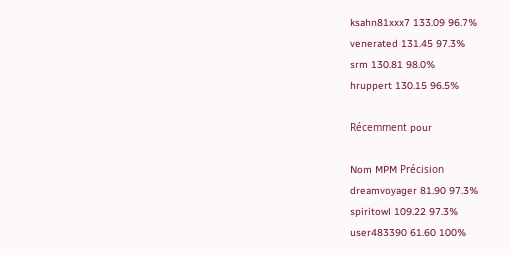ksahn81xxx7 133.09 96.7%
venerated 131.45 97.3%
srm 130.81 98.0%
hruppert 130.15 96.5%

Récemment pour

Nom MPM Précision
dreamvoyager 81.90 97.3%
spiritowl 109.22 97.3%
user483390 61.60 100%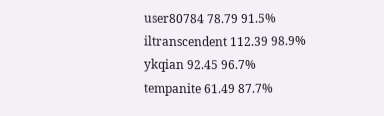user80784 78.79 91.5%
iltranscendent 112.39 98.9%
ykqian 92.45 96.7%
tempanite 61.49 87.7%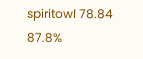spiritowl 78.84 87.8%